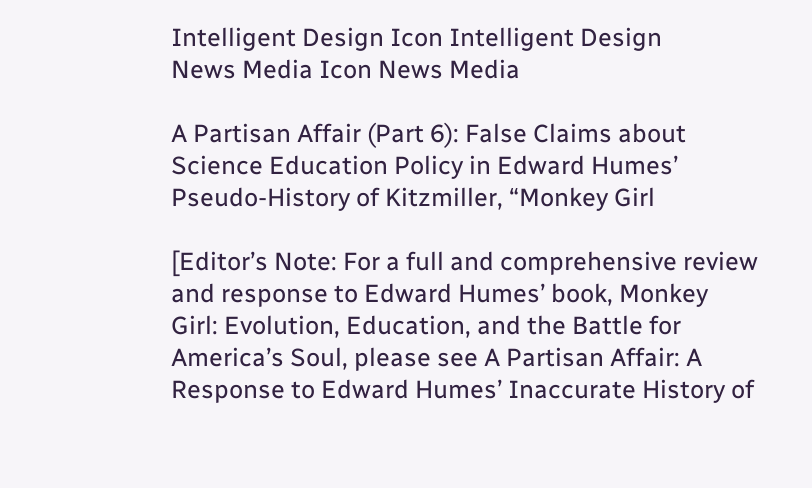Intelligent Design Icon Intelligent Design
News Media Icon News Media

A Partisan Affair (Part 6): False Claims about Science Education Policy in Edward Humes’ Pseudo-History of Kitzmiller, “Monkey Girl

[Editor’s Note: For a full and comprehensive review and response to Edward Humes’ book, Monkey Girl: Evolution, Education, and the Battle for America’s Soul, please see A Partisan Affair: A Response to Edward Humes’ Inaccurate History of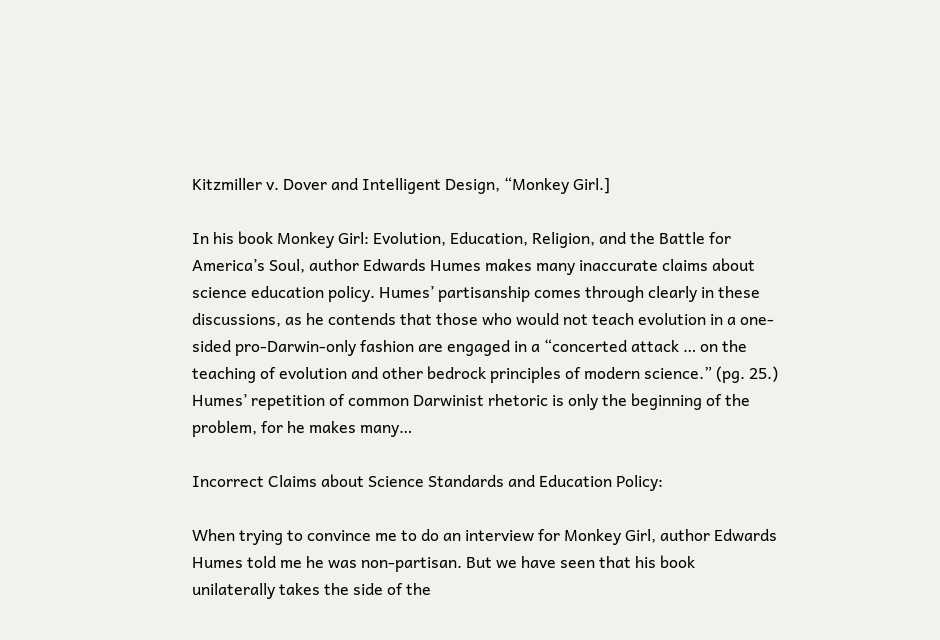Kitzmiller v. Dover and Intelligent Design, “Monkey Girl.]

In his book Monkey Girl: Evolution, Education, Religion, and the Battle for America’s Soul, author Edwards Humes makes many inaccurate claims about science education policy. Humes’ partisanship comes through clearly in these discussions, as he contends that those who would not teach evolution in a one-sided pro-Darwin-only fashion are engaged in a “concerted attack … on the teaching of evolution and other bedrock principles of modern science.” (pg. 25.) Humes’ repetition of common Darwinist rhetoric is only the beginning of the problem, for he makes many…

Incorrect Claims about Science Standards and Education Policy:

When trying to convince me to do an interview for Monkey Girl, author Edwards Humes told me he was non-partisan. But we have seen that his book unilaterally takes the side of the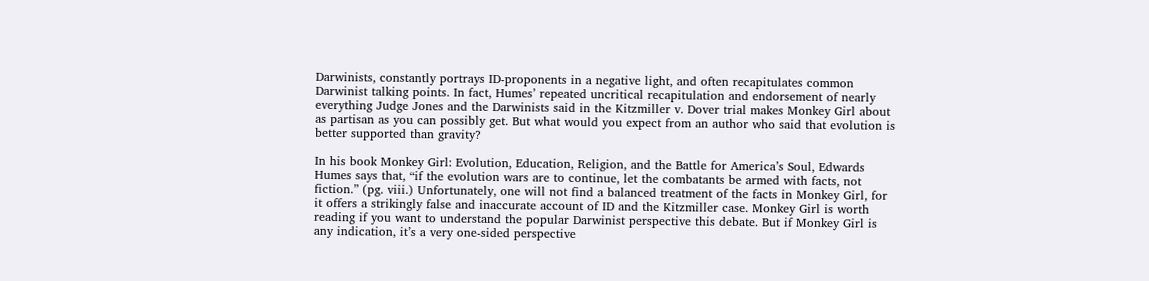Darwinists, constantly portrays ID-proponents in a negative light, and often recapitulates common Darwinist talking points. In fact, Humes’ repeated uncritical recapitulation and endorsement of nearly everything Judge Jones and the Darwinists said in the Kitzmiller v. Dover trial makes Monkey Girl about as partisan as you can possibly get. But what would you expect from an author who said that evolution is better supported than gravity?

In his book Monkey Girl: Evolution, Education, Religion, and the Battle for America’s Soul, Edwards Humes says that, “if the evolution wars are to continue, let the combatants be armed with facts, not fiction.” (pg. viii.) Unfortunately, one will not find a balanced treatment of the facts in Monkey Girl, for it offers a strikingly false and inaccurate account of ID and the Kitzmiller case. Monkey Girl is worth reading if you want to understand the popular Darwinist perspective this debate. But if Monkey Girl is any indication, it’s a very one-sided perspective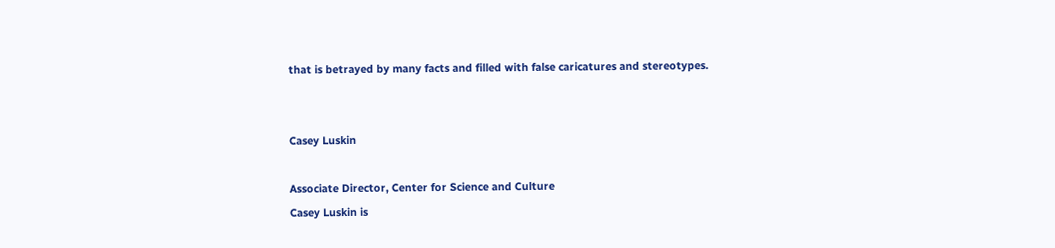that is betrayed by many facts and filled with false caricatures and stereotypes.


Casey Luskin

Associate Director, Center for Science and Culture
Casey Luskin is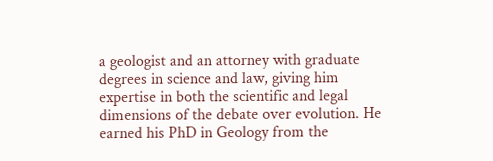a geologist and an attorney with graduate degrees in science and law, giving him expertise in both the scientific and legal dimensions of the debate over evolution. He earned his PhD in Geology from the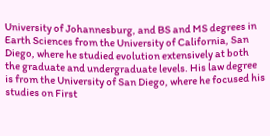University of Johannesburg, and BS and MS degrees in Earth Sciences from the University of California, San Diego, where he studied evolution extensively at both the graduate and undergraduate levels. His law degree is from the University of San Diego, where he focused his studies on First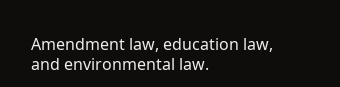Amendment law, education law, and environmental law.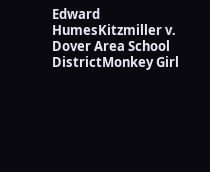Edward HumesKitzmiller v. Dover Area School DistrictMonkey Girl